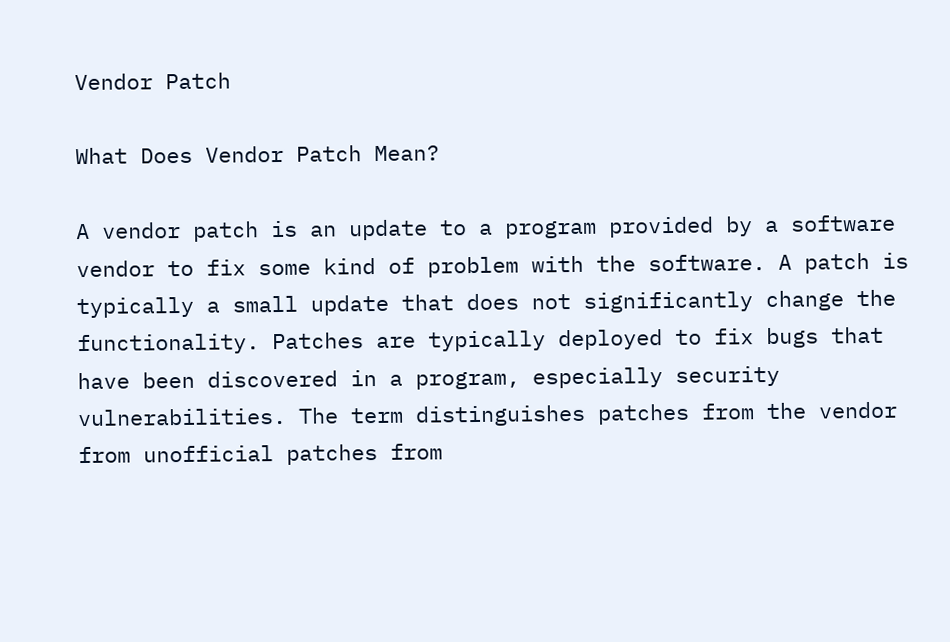Vendor Patch

What Does Vendor Patch Mean?

A vendor patch is an update to a program provided by a software vendor to fix some kind of problem with the software. A patch is typically a small update that does not significantly change the functionality. Patches are typically deployed to fix bugs that have been discovered in a program, especially security vulnerabilities. The term distinguishes patches from the vendor from unofficial patches from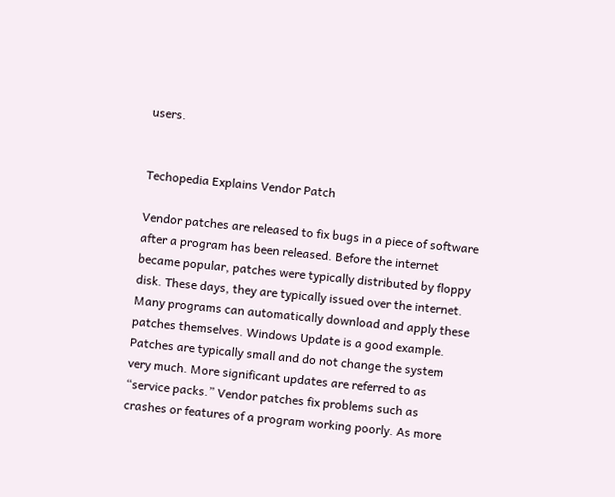users.


Techopedia Explains Vendor Patch

Vendor patches are released to fix bugs in a piece of software after a program has been released. Before the internet became popular, patches were typically distributed by floppy disk. These days, they are typically issued over the internet. Many programs can automatically download and apply these patches themselves. Windows Update is a good example. Patches are typically small and do not change the system very much. More significant updates are referred to as “service packs.” Vendor patches fix problems such as crashes or features of a program working poorly. As more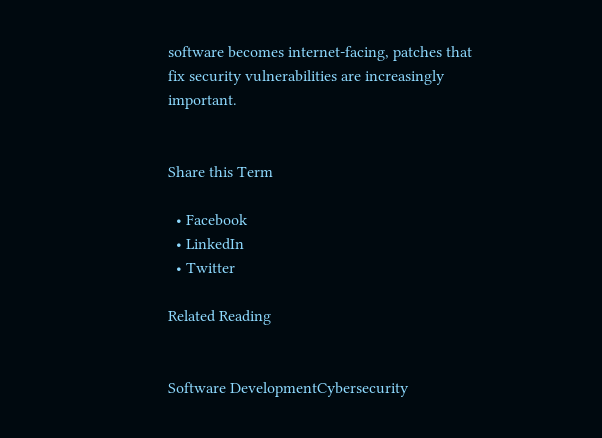software becomes internet-facing, patches that fix security vulnerabilities are increasingly important.


Share this Term

  • Facebook
  • LinkedIn
  • Twitter

Related Reading


Software DevelopmentCybersecurity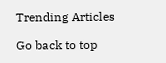Trending Articles

Go back to top